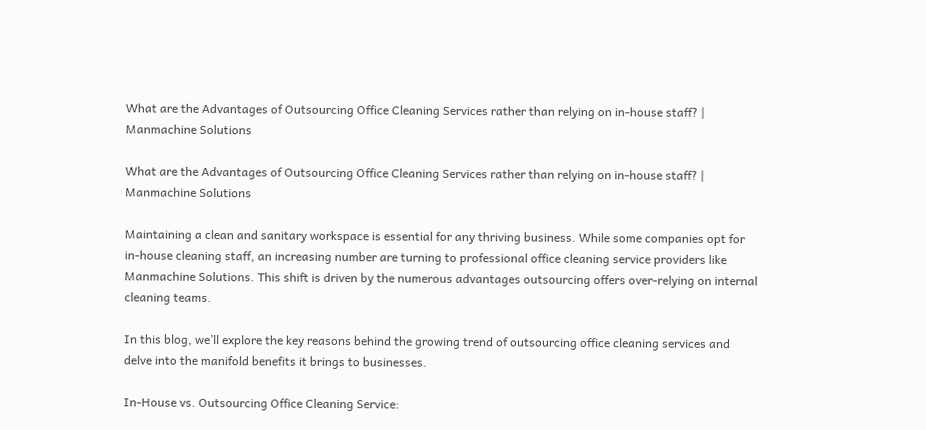What are the Advantages of Outsourcing Office Cleaning Services rather than relying on in-house staff? | Manmachine Solutions

What are the Advantages of Outsourcing Office Cleaning Services rather than relying on in-house staff? | Manmachine Solutions

Maintaining a clean and sanitary workspace is essential for any thriving business. While some companies opt for in-house cleaning staff, an increasing number are turning to professional office cleaning service providers like Manmachine Solutions. This shift is driven by the numerous advantages outsourcing offers over-relying on internal cleaning teams.

In this blog, we’ll explore the key reasons behind the growing trend of outsourcing office cleaning services and delve into the manifold benefits it brings to businesses.

In-House vs. Outsourcing Office Cleaning Service: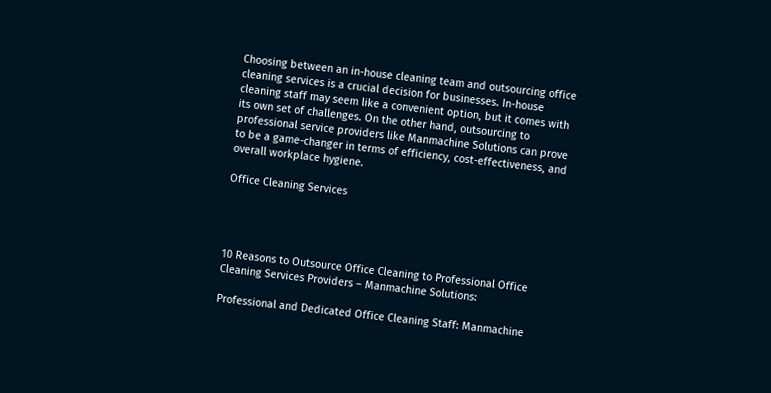Choosing between an in-house cleaning team and outsourcing office cleaning services is a crucial decision for businesses. In-house cleaning staff may seem like a convenient option, but it comes with its own set of challenges. On the other hand, outsourcing to professional service providers like Manmachine Solutions can prove to be a game-changer in terms of efficiency, cost-effectiveness, and overall workplace hygiene.

Office Cleaning Services




10 Reasons to Outsource Office Cleaning to Professional Office Cleaning Services Providers – Manmachine Solutions:

Professional and Dedicated Office Cleaning Staff: Manmachine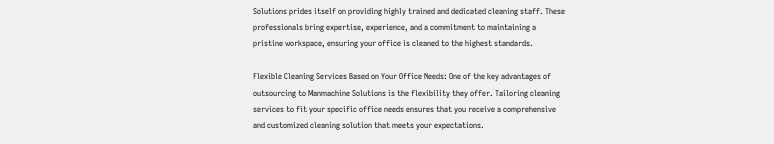Solutions prides itself on providing highly trained and dedicated cleaning staff. These professionals bring expertise, experience, and a commitment to maintaining a pristine workspace, ensuring your office is cleaned to the highest standards.

Flexible Cleaning Services Based on Your Office Needs: One of the key advantages of outsourcing to Manmachine Solutions is the flexibility they offer. Tailoring cleaning services to fit your specific office needs ensures that you receive a comprehensive and customized cleaning solution that meets your expectations.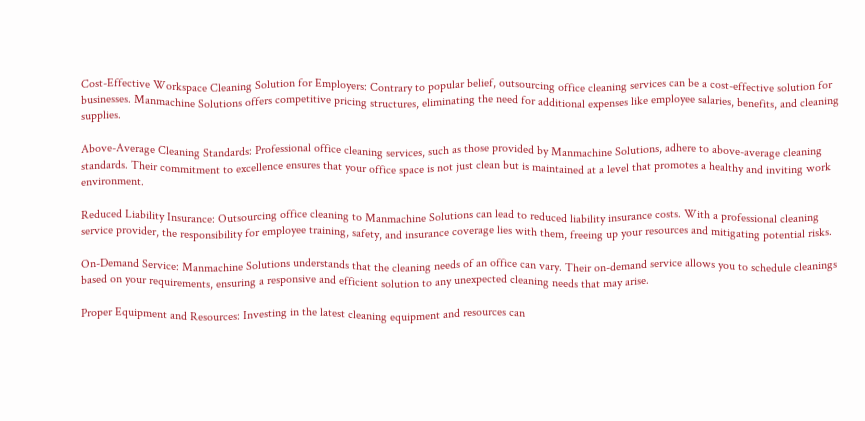Cost-Effective Workspace Cleaning Solution for Employers: Contrary to popular belief, outsourcing office cleaning services can be a cost-effective solution for businesses. Manmachine Solutions offers competitive pricing structures, eliminating the need for additional expenses like employee salaries, benefits, and cleaning supplies.

Above-Average Cleaning Standards: Professional office cleaning services, such as those provided by Manmachine Solutions, adhere to above-average cleaning standards. Their commitment to excellence ensures that your office space is not just clean but is maintained at a level that promotes a healthy and inviting work environment.

Reduced Liability Insurance: Outsourcing office cleaning to Manmachine Solutions can lead to reduced liability insurance costs. With a professional cleaning service provider, the responsibility for employee training, safety, and insurance coverage lies with them, freeing up your resources and mitigating potential risks.

On-Demand Service: Manmachine Solutions understands that the cleaning needs of an office can vary. Their on-demand service allows you to schedule cleanings based on your requirements, ensuring a responsive and efficient solution to any unexpected cleaning needs that may arise.

Proper Equipment and Resources: Investing in the latest cleaning equipment and resources can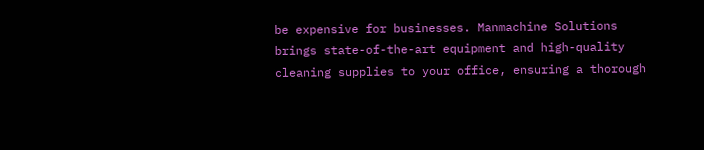be expensive for businesses. Manmachine Solutions brings state-of-the-art equipment and high-quality cleaning supplies to your office, ensuring a thorough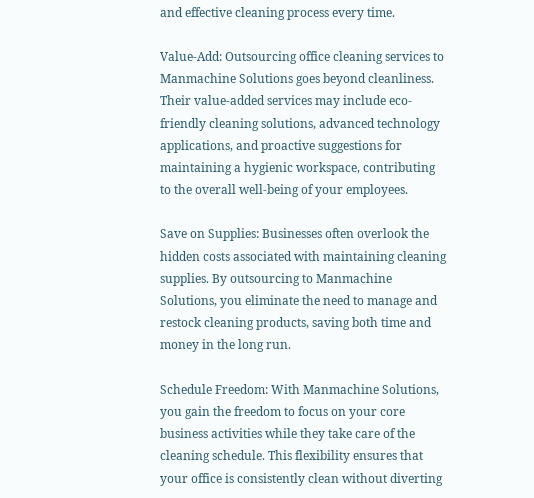and effective cleaning process every time.

Value-Add: Outsourcing office cleaning services to Manmachine Solutions goes beyond cleanliness. Their value-added services may include eco-friendly cleaning solutions, advanced technology applications, and proactive suggestions for maintaining a hygienic workspace, contributing to the overall well-being of your employees.

Save on Supplies: Businesses often overlook the hidden costs associated with maintaining cleaning supplies. By outsourcing to Manmachine Solutions, you eliminate the need to manage and restock cleaning products, saving both time and money in the long run.

Schedule Freedom: With Manmachine Solutions, you gain the freedom to focus on your core business activities while they take care of the cleaning schedule. This flexibility ensures that your office is consistently clean without diverting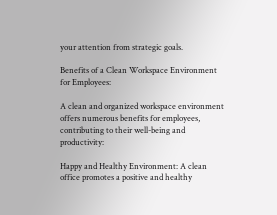your attention from strategic goals.

Benefits of a Clean Workspace Environment for Employees:

A clean and organized workspace environment offers numerous benefits for employees, contributing to their well-being and productivity:

Happy and Healthy Environment: A clean office promotes a positive and healthy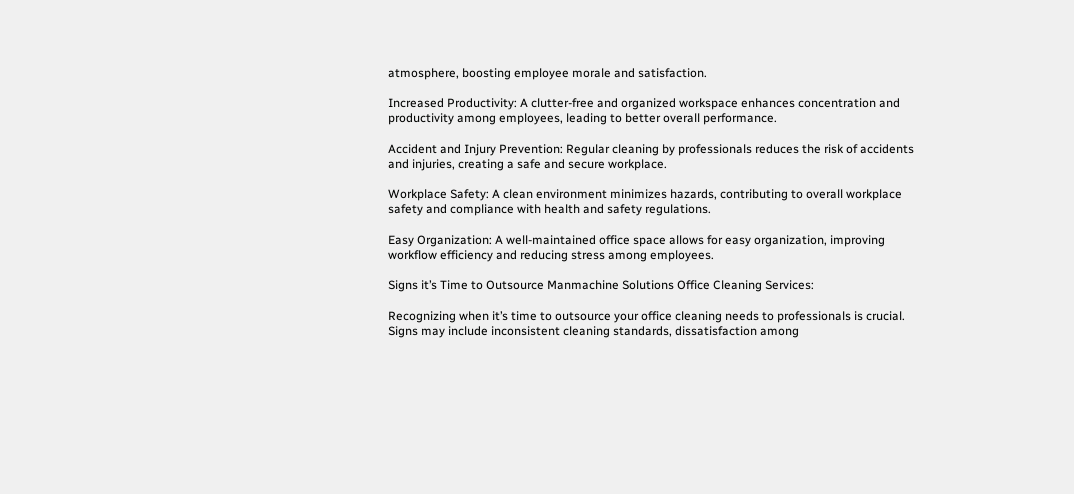atmosphere, boosting employee morale and satisfaction.

Increased Productivity: A clutter-free and organized workspace enhances concentration and productivity among employees, leading to better overall performance.

Accident and Injury Prevention: Regular cleaning by professionals reduces the risk of accidents and injuries, creating a safe and secure workplace.

Workplace Safety: A clean environment minimizes hazards, contributing to overall workplace safety and compliance with health and safety regulations.

Easy Organization: A well-maintained office space allows for easy organization, improving workflow efficiency and reducing stress among employees.

Signs it’s Time to Outsource Manmachine Solutions Office Cleaning Services:

Recognizing when it’s time to outsource your office cleaning needs to professionals is crucial. Signs may include inconsistent cleaning standards, dissatisfaction among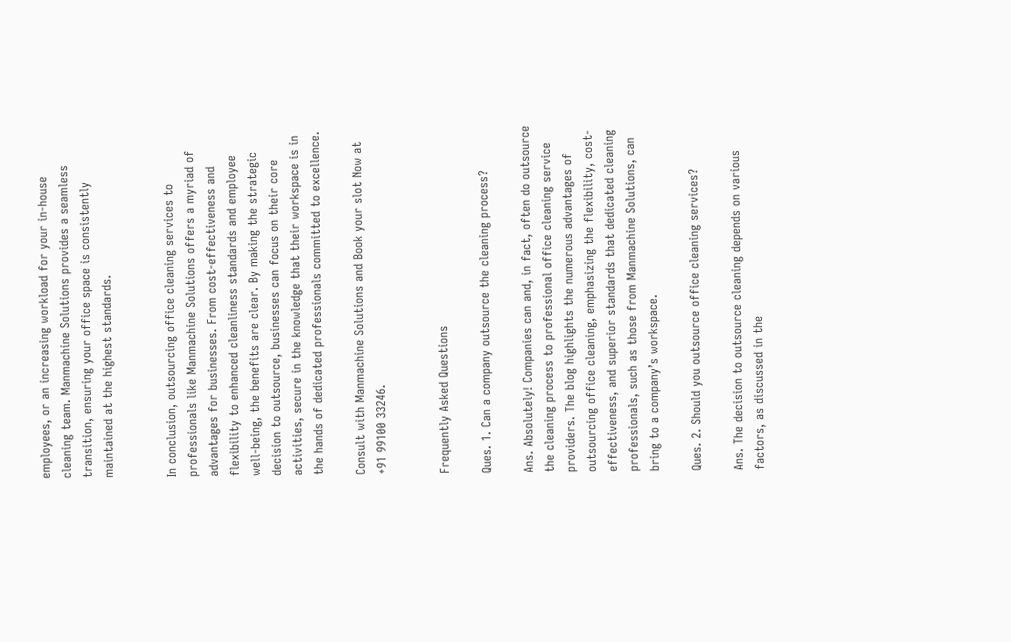employees, or an increasing workload for your in-house cleaning team. Manmachine Solutions provides a seamless transition, ensuring your office space is consistently maintained at the highest standards.


In conclusion, outsourcing office cleaning services to professionals like Manmachine Solutions offers a myriad of advantages for businesses. From cost-effectiveness and flexibility to enhanced cleanliness standards and employee well-being, the benefits are clear. By making the strategic decision to outsource, businesses can focus on their core activities, secure in the knowledge that their workspace is in the hands of dedicated professionals committed to excellence.

Consult with Manmachine Solutions and Book your slot Now at +91 99100 33246.


Frequently Asked Questions

Ques. 1. Can a company outsource the cleaning process?

Ans. Absolutely! Companies can and, in fact, often do outsource the cleaning process to professional office cleaning service providers. The blog highlights the numerous advantages of outsourcing office cleaning, emphasizing the flexibility, cost-effectiveness, and superior standards that dedicated cleaning professionals, such as those from Manmachine Solutions, can bring to a company’s workspace.

Ques. 2. Should you outsource office cleaning services?

Ans. The decision to outsource cleaning depends on various factors, as discussed in the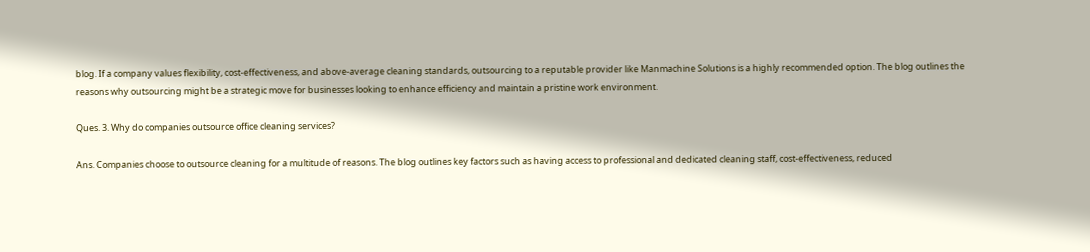blog. If a company values flexibility, cost-effectiveness, and above-average cleaning standards, outsourcing to a reputable provider like Manmachine Solutions is a highly recommended option. The blog outlines the reasons why outsourcing might be a strategic move for businesses looking to enhance efficiency and maintain a pristine work environment.

Ques. 3. Why do companies outsource office cleaning services?

Ans. Companies choose to outsource cleaning for a multitude of reasons. The blog outlines key factors such as having access to professional and dedicated cleaning staff, cost-effectiveness, reduced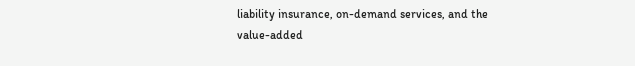liability insurance, on-demand services, and the value-added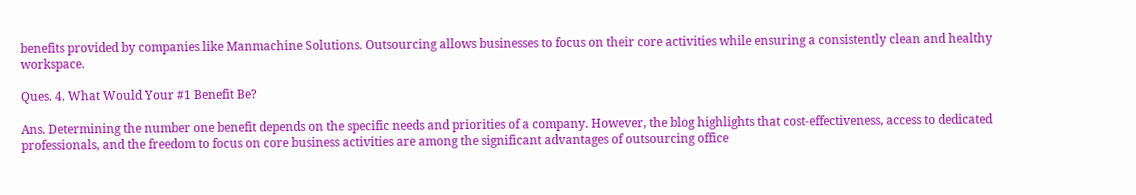benefits provided by companies like Manmachine Solutions. Outsourcing allows businesses to focus on their core activities while ensuring a consistently clean and healthy workspace.

Ques. 4. What Would Your #1 Benefit Be?

Ans. Determining the number one benefit depends on the specific needs and priorities of a company. However, the blog highlights that cost-effectiveness, access to dedicated professionals, and the freedom to focus on core business activities are among the significant advantages of outsourcing office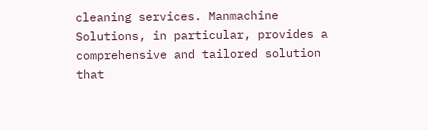cleaning services. Manmachine Solutions, in particular, provides a comprehensive and tailored solution that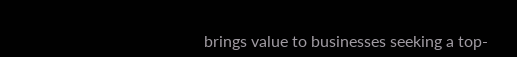brings value to businesses seeking a top-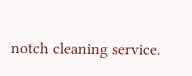notch cleaning service.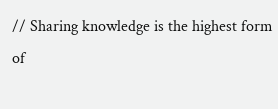// Sharing knowledge is the highest form of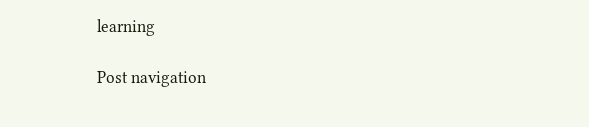learning

Post navigation